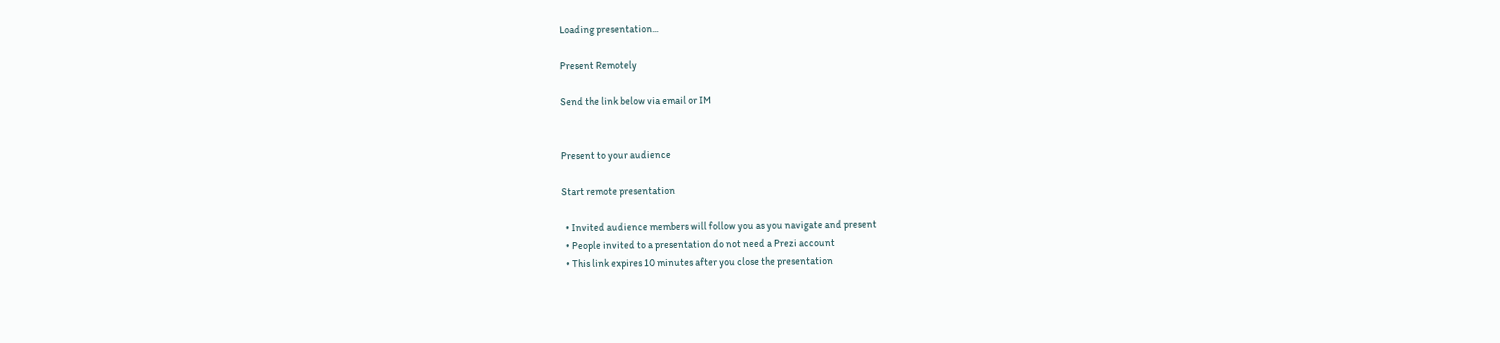Loading presentation...

Present Remotely

Send the link below via email or IM


Present to your audience

Start remote presentation

  • Invited audience members will follow you as you navigate and present
  • People invited to a presentation do not need a Prezi account
  • This link expires 10 minutes after you close the presentation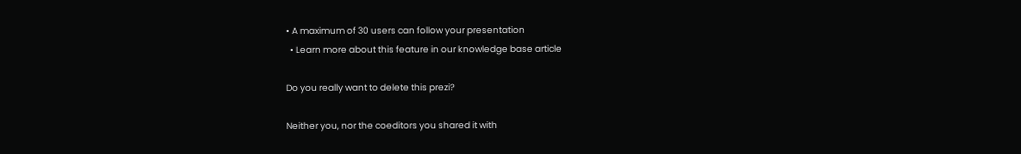• A maximum of 30 users can follow your presentation
  • Learn more about this feature in our knowledge base article

Do you really want to delete this prezi?

Neither you, nor the coeditors you shared it with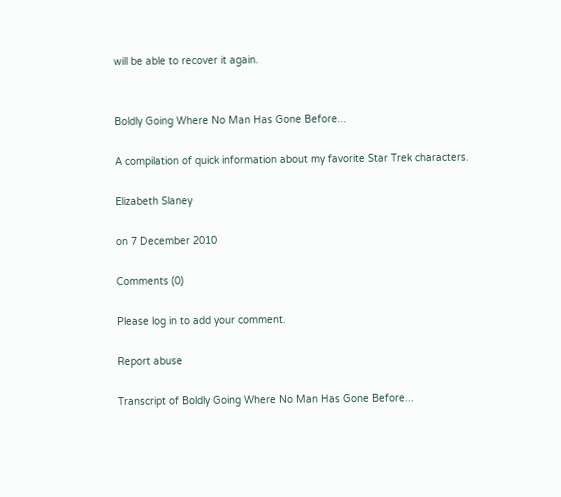will be able to recover it again.


Boldly Going Where No Man Has Gone Before...

A compilation of quick information about my favorite Star Trek characters.

Elizabeth Slaney

on 7 December 2010

Comments (0)

Please log in to add your comment.

Report abuse

Transcript of Boldly Going Where No Man Has Gone Before...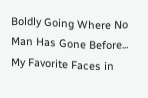Boldly Going Where No Man Has Gone Before... My Favorite Faces in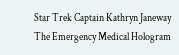Star Trek Captain Kathryn Janeway The Emergency Medical Hologram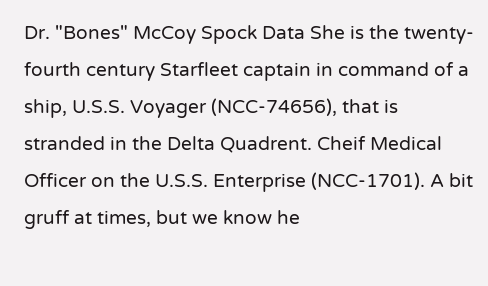Dr. "Bones" McCoy Spock Data She is the twenty-fourth century Starfleet captain in command of a ship, U.S.S. Voyager (NCC-74656), that is stranded in the Delta Quadrent. Cheif Medical Officer on the U.S.S. Enterprise (NCC-1701). A bit gruff at times, but we know he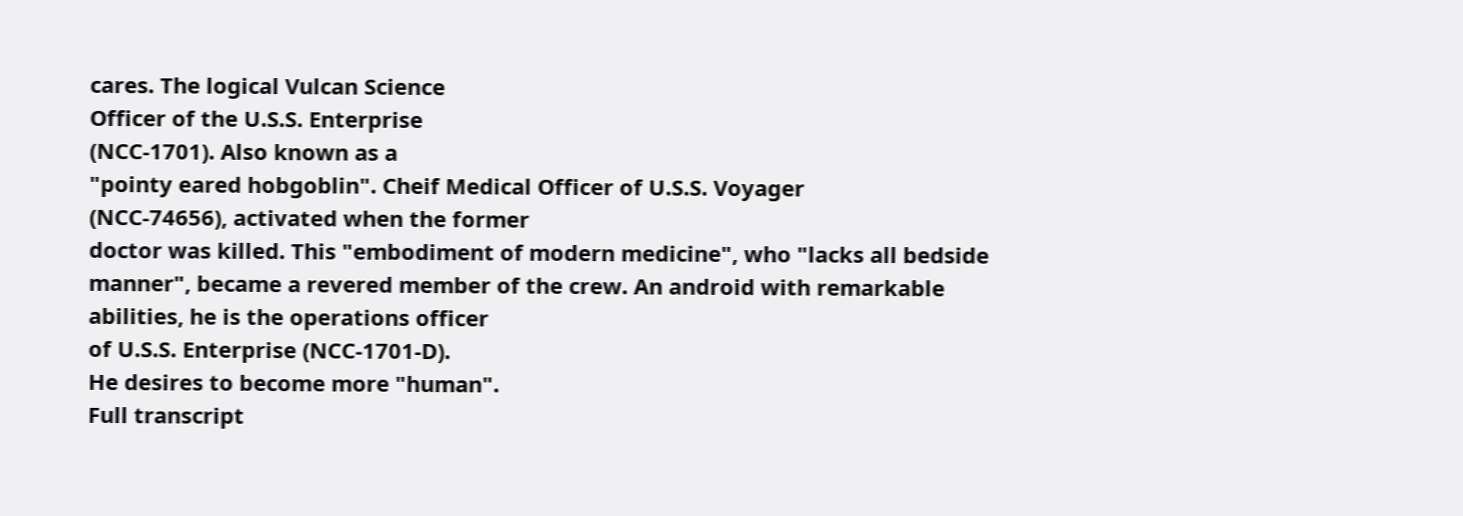cares. The logical Vulcan Science
Officer of the U.S.S. Enterprise
(NCC-1701). Also known as a
"pointy eared hobgoblin". Cheif Medical Officer of U.S.S. Voyager
(NCC-74656), activated when the former
doctor was killed. This "embodiment of modern medicine", who "lacks all bedside manner", became a revered member of the crew. An android with remarkable
abilities, he is the operations officer
of U.S.S. Enterprise (NCC-1701-D).
He desires to become more "human".
Full transcript